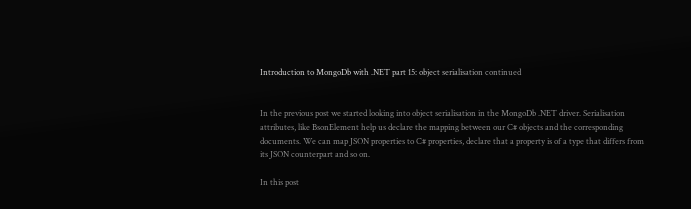Introduction to MongoDb with .NET part 15: object serialisation continued


In the previous post we started looking into object serialisation in the MongoDb .NET driver. Serialisation attributes, like BsonElement help us declare the mapping between our C# objects and the corresponding documents. We can map JSON properties to C# properties, declare that a property is of a type that differs from its JSON counterpart and so on.

In this post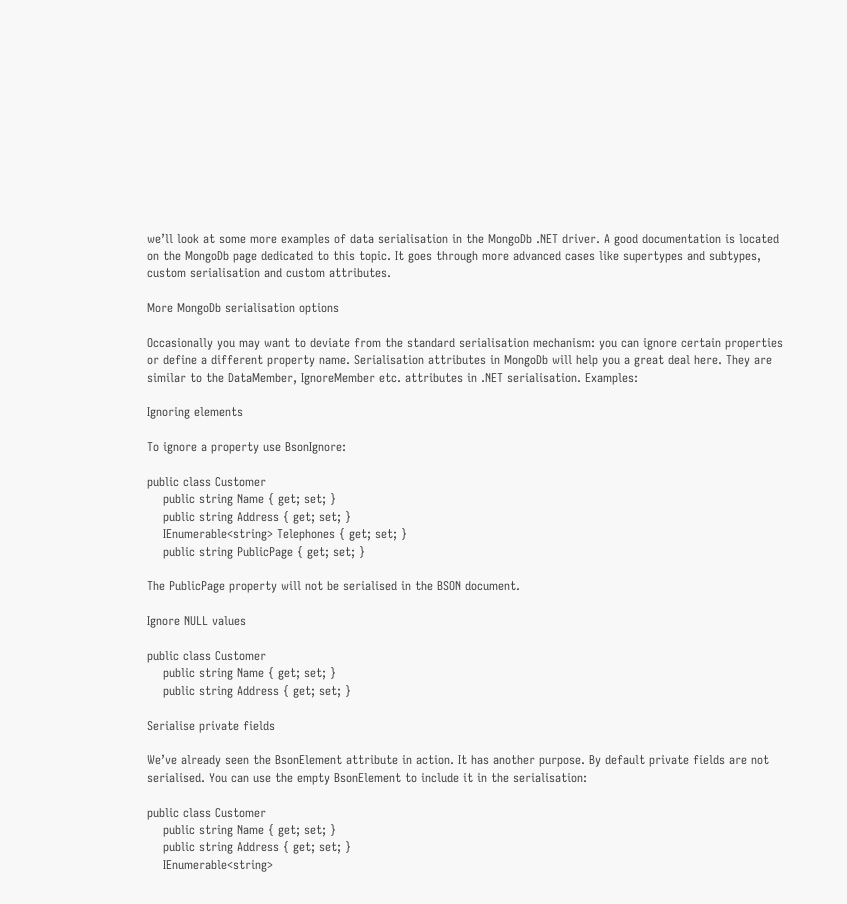we’ll look at some more examples of data serialisation in the MongoDb .NET driver. A good documentation is located on the MongoDb page dedicated to this topic. It goes through more advanced cases like supertypes and subtypes, custom serialisation and custom attributes.

More MongoDb serialisation options

Occasionally you may want to deviate from the standard serialisation mechanism: you can ignore certain properties or define a different property name. Serialisation attributes in MongoDb will help you a great deal here. They are similar to the DataMember, IgnoreMember etc. attributes in .NET serialisation. Examples:

Ignoring elements

To ignore a property use BsonIgnore:

public class Customer
    public string Name { get; set; }
    public string Address { get; set; }
    IEnumerable<string> Telephones { get; set; }
    public string PublicPage { get; set; }

The PublicPage property will not be serialised in the BSON document.

Ignore NULL values

public class Customer
    public string Name { get; set; }
    public string Address { get; set; }

Serialise private fields

We’ve already seen the BsonElement attribute in action. It has another purpose. By default private fields are not serialised. You can use the empty BsonElement to include it in the serialisation:

public class Customer
    public string Name { get; set; }
    public string Address { get; set; }
    IEnumerable<string>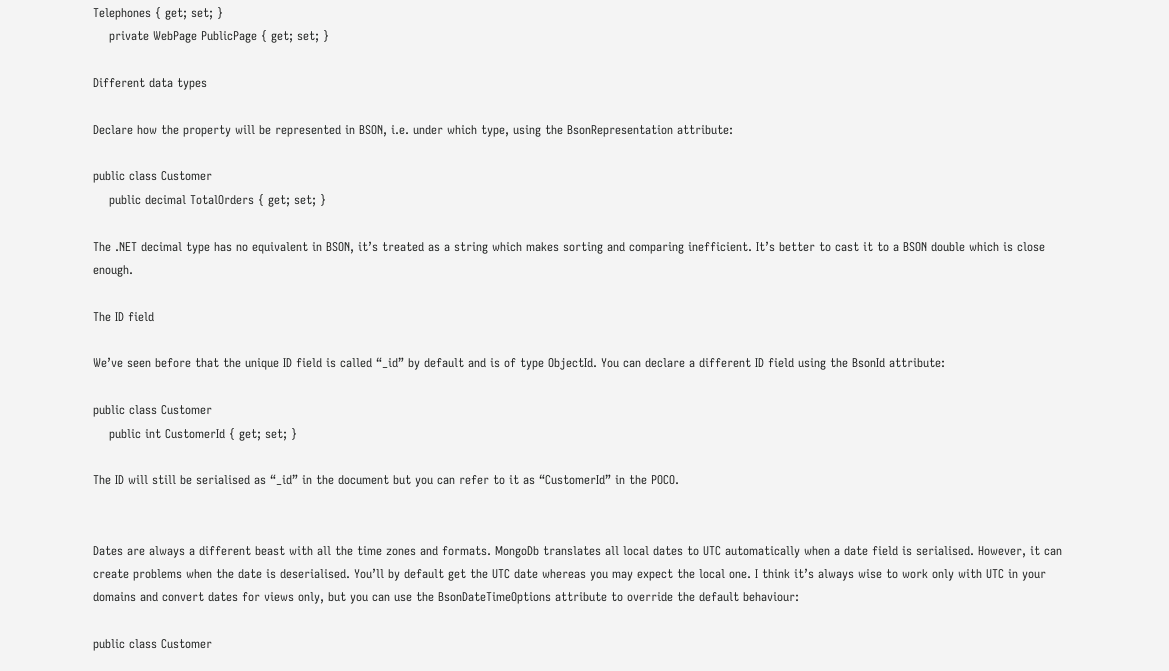Telephones { get; set; }
    private WebPage PublicPage { get; set; }

Different data types

Declare how the property will be represented in BSON, i.e. under which type, using the BsonRepresentation attribute:

public class Customer
    public decimal TotalOrders { get; set; }

The .NET decimal type has no equivalent in BSON, it’s treated as a string which makes sorting and comparing inefficient. It’s better to cast it to a BSON double which is close enough.

The ID field

We’ve seen before that the unique ID field is called “_id” by default and is of type ObjectId. You can declare a different ID field using the BsonId attribute:

public class Customer
    public int CustomerId { get; set; }

The ID will still be serialised as “_id” in the document but you can refer to it as “CustomerId” in the POCO.


Dates are always a different beast with all the time zones and formats. MongoDb translates all local dates to UTC automatically when a date field is serialised. However, it can create problems when the date is deserialised. You’ll by default get the UTC date whereas you may expect the local one. I think it’s always wise to work only with UTC in your domains and convert dates for views only, but you can use the BsonDateTimeOptions attribute to override the default behaviour:

public class Customer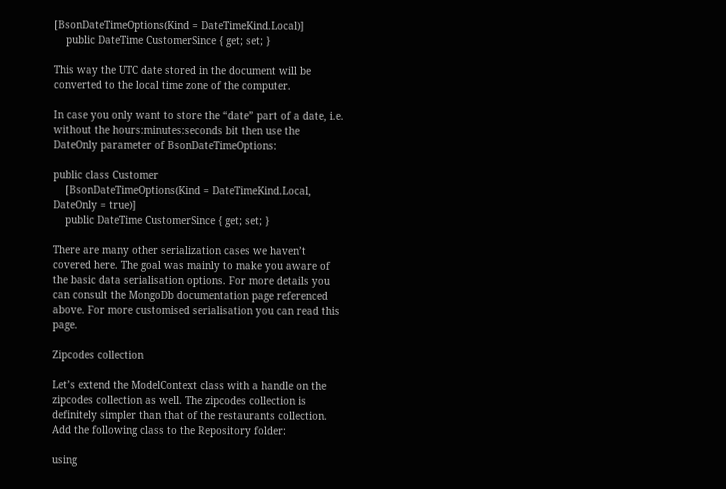[BsonDateTimeOptions(Kind = DateTimeKind.Local)]
    public DateTime CustomerSince { get; set; }

This way the UTC date stored in the document will be converted to the local time zone of the computer.

In case you only want to store the “date” part of a date, i.e. without the hours:minutes:seconds bit then use the DateOnly parameter of BsonDateTimeOptions:

public class Customer
    [BsonDateTimeOptions(Kind = DateTimeKind.Local, DateOnly = true)]
    public DateTime CustomerSince { get; set; }

There are many other serialization cases we haven’t covered here. The goal was mainly to make you aware of the basic data serialisation options. For more details you can consult the MongoDb documentation page referenced above. For more customised serialisation you can read this page.

Zipcodes collection

Let’s extend the ModelContext class with a handle on the zipcodes collection as well. The zipcodes collection is definitely simpler than that of the restaurants collection. Add the following class to the Repository folder:

using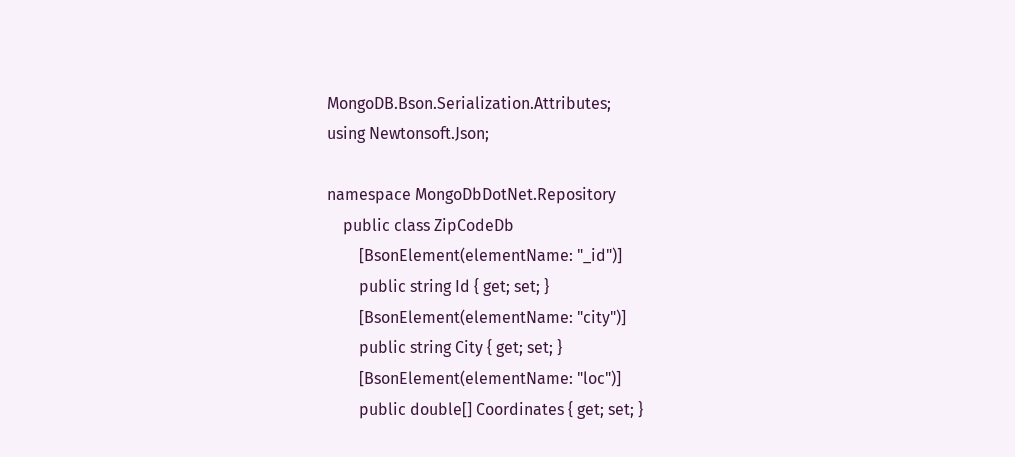MongoDB.Bson.Serialization.Attributes;
using Newtonsoft.Json;

namespace MongoDbDotNet.Repository
    public class ZipCodeDb
        [BsonElement(elementName: "_id")]
        public string Id { get; set; }
        [BsonElement(elementName: "city")]
        public string City { get; set; }
        [BsonElement(elementName: "loc")]
        public double[] Coordinates { get; set; }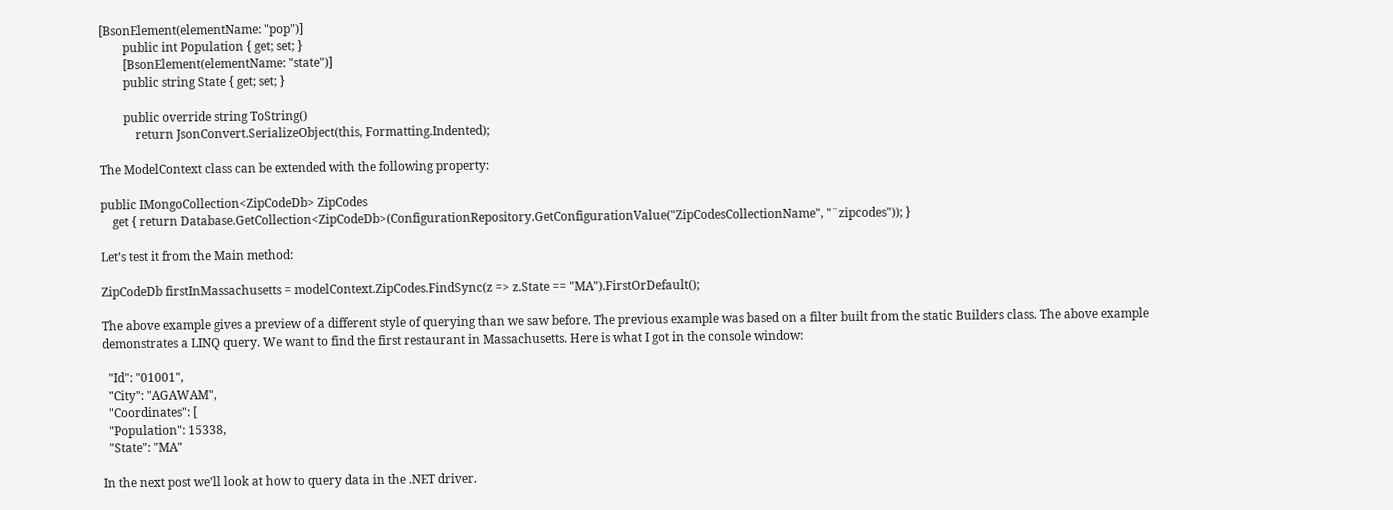[BsonElement(elementName: "pop")]
        public int Population { get; set; }
        [BsonElement(elementName: "state")]
        public string State { get; set; }

        public override string ToString()
            return JsonConvert.SerializeObject(this, Formatting.Indented);

The ModelContext class can be extended with the following property:

public IMongoCollection<ZipCodeDb> ZipCodes
    get { return Database.GetCollection<ZipCodeDb>(ConfigurationRepository.GetConfigurationValue("ZipCodesCollectionName", "¨zipcodes")); }

Let’s test it from the Main method:

ZipCodeDb firstInMassachusetts = modelContext.ZipCodes.FindSync(z => z.State == "MA").FirstOrDefault();

The above example gives a preview of a different style of querying than we saw before. The previous example was based on a filter built from the static Builders class. The above example demonstrates a LINQ query. We want to find the first restaurant in Massachusetts. Here is what I got in the console window:

  "Id": "01001",
  "City": "AGAWAM",
  "Coordinates": [
  "Population": 15338,
  "State": "MA"

In the next post we’ll look at how to query data in the .NET driver.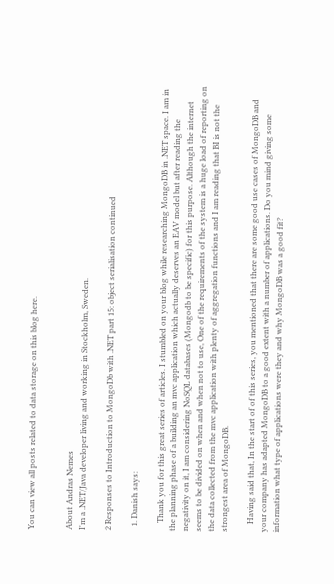You can view all posts related to data storage on this blog here.


About Andras Nemes
I'm a .NET/Java developer living and working in Stockholm, Sweden.

2 Responses to Introduction to MongoDb with .NET part 15: object serialisation continued

  1. Danish says:

    Thank you for this great series of articles. I stumbled on your blog while researching MongoDB in .NET space. I am in the planning phase of a building an mvc application which actually deserves an EAV model but after reading the negativity on it, I am considering NoSQL databases (Mongodb to be specific) for this purpose. Although the internet seems to be divided on when and when not to use, One of the requirements of the system is a huge load of reporting on the data collected from the mvc application with plenty of aggregation functions and I am reading that BI is not the strongest area of MongoDB.

    Having said that, In the start of of this series, you mentioned that there are some good use cases of MongoDB and your company has adapted MongoDB to a good extent with a number of applications. Do you mind giving some information what type of applications were they and why MongoDB was a good fit?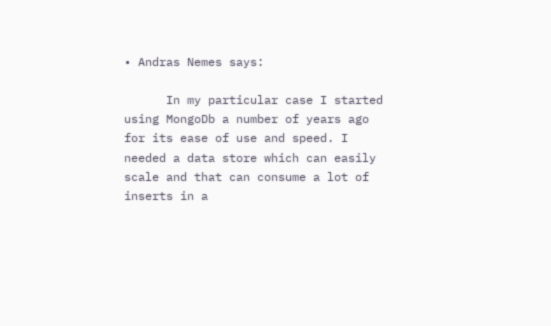• Andras Nemes says:

      In my particular case I started using MongoDb a number of years ago for its ease of use and speed. I needed a data store which can easily scale and that can consume a lot of inserts in a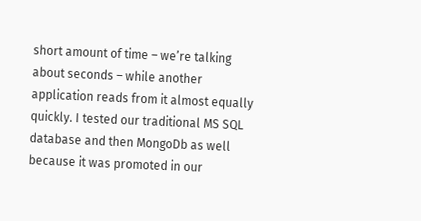short amount of time – we’re talking about seconds – while another application reads from it almost equally quickly. I tested our traditional MS SQL database and then MongoDb as well because it was promoted in our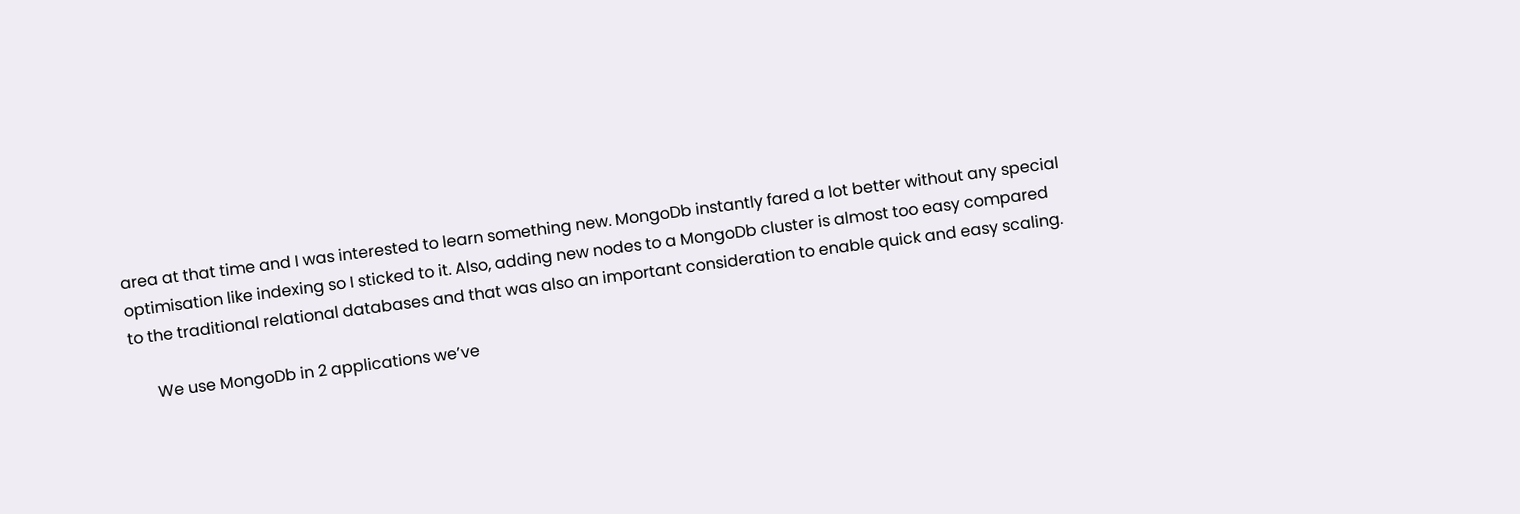area at that time and I was interested to learn something new. MongoDb instantly fared a lot better without any special optimisation like indexing so I sticked to it. Also, adding new nodes to a MongoDb cluster is almost too easy compared to the traditional relational databases and that was also an important consideration to enable quick and easy scaling.

      We use MongoDb in 2 applications we’ve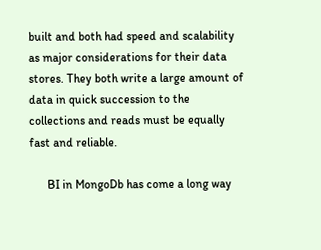built and both had speed and scalability as major considerations for their data stores. They both write a large amount of data in quick succession to the collections and reads must be equally fast and reliable.

      BI in MongoDb has come a long way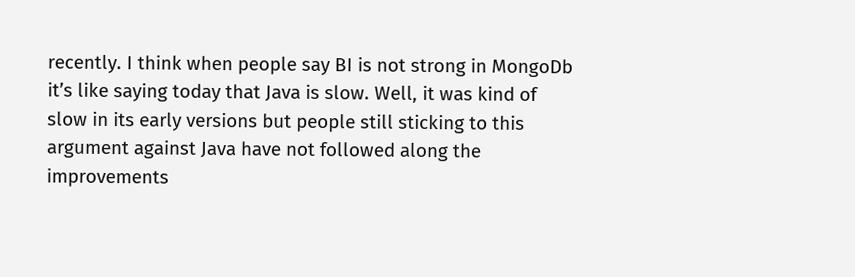recently. I think when people say BI is not strong in MongoDb it’s like saying today that Java is slow. Well, it was kind of slow in its early versions but people still sticking to this argument against Java have not followed along the improvements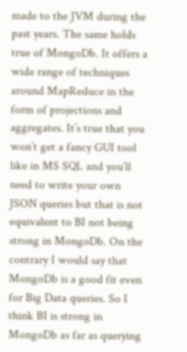made to the JVM during the past years. The same holds true of MongoDb. It offers a wide range of techniques around MapReduce in the form of projections and aggregates. It’s true that you won’t get a fancy GUI tool like in MS SQL and you’ll need to write your own JSON queries but that is not equivalent to BI not being strong in MongoDb. On the contrary I would say that MongoDb is a good fit even for Big Data queries. So I think BI is strong in MongoDb as far as querying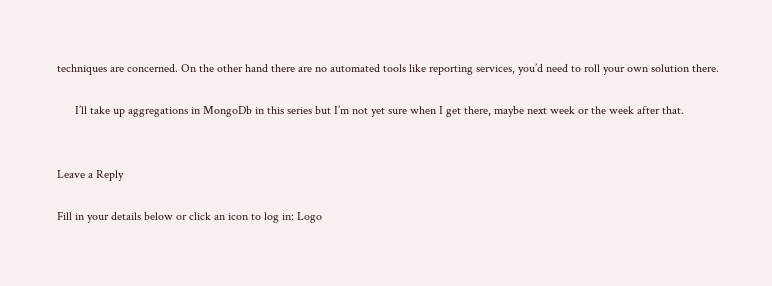techniques are concerned. On the other hand there are no automated tools like reporting services, you’d need to roll your own solution there.

      I’ll take up aggregations in MongoDb in this series but I’m not yet sure when I get there, maybe next week or the week after that.


Leave a Reply

Fill in your details below or click an icon to log in: Logo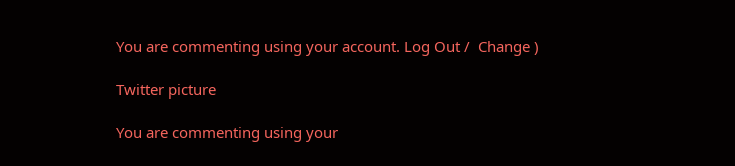You are commenting using your account. Log Out /  Change )

Twitter picture

You are commenting using your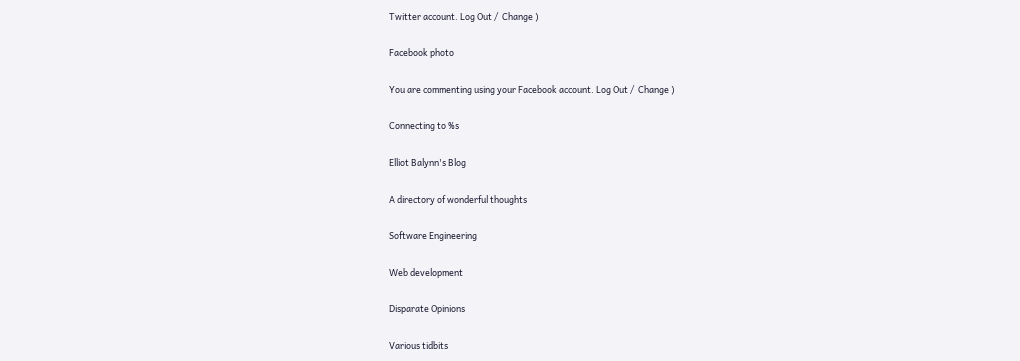Twitter account. Log Out /  Change )

Facebook photo

You are commenting using your Facebook account. Log Out /  Change )

Connecting to %s

Elliot Balynn's Blog

A directory of wonderful thoughts

Software Engineering

Web development

Disparate Opinions

Various tidbits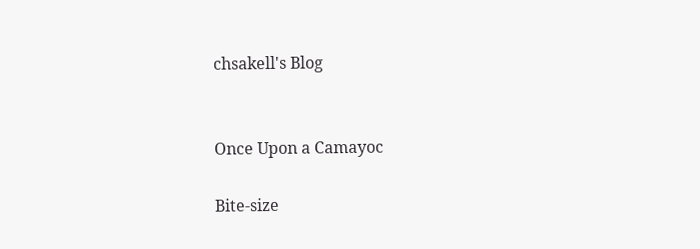chsakell's Blog


Once Upon a Camayoc

Bite-size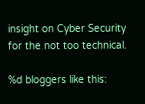insight on Cyber Security for the not too technical.

%d bloggers like this: